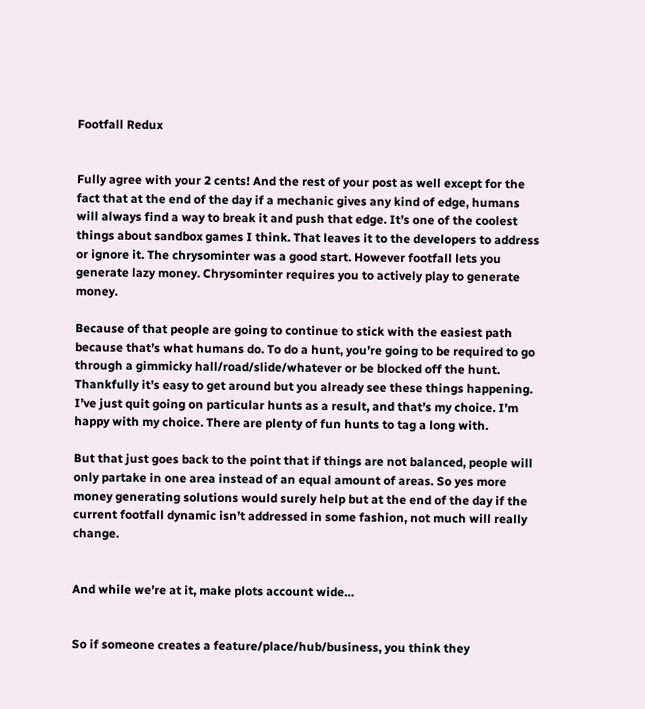Footfall Redux


Fully agree with your 2 cents! And the rest of your post as well except for the fact that at the end of the day if a mechanic gives any kind of edge, humans will always find a way to break it and push that edge. It’s one of the coolest things about sandbox games I think. That leaves it to the developers to address or ignore it. The chrysominter was a good start. However footfall lets you generate lazy money. Chrysominter requires you to actively play to generate money.

Because of that people are going to continue to stick with the easiest path because that’s what humans do. To do a hunt, you’re going to be required to go through a gimmicky hall/road/slide/whatever or be blocked off the hunt. Thankfully it’s easy to get around but you already see these things happening. I’ve just quit going on particular hunts as a result, and that’s my choice. I’m happy with my choice. There are plenty of fun hunts to tag a long with.

But that just goes back to the point that if things are not balanced, people will only partake in one area instead of an equal amount of areas. So yes more money generating solutions would surely help but at the end of the day if the current footfall dynamic isn’t addressed in some fashion, not much will really change.


And while we’re at it, make plots account wide…


So if someone creates a feature/place/hub/business, you think they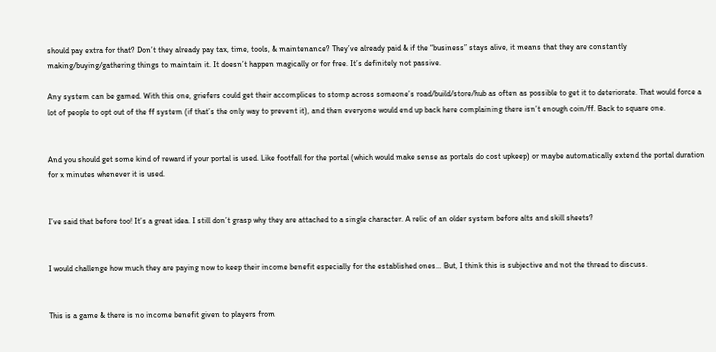should pay extra for that? Don’t they already pay tax, time, tools, & maintenance? They’ve already paid & if the “business” stays alive, it means that they are constantly making/buying/gathering things to maintain it. It doesn’t happen magically or for free. It’s definitely not passive.

Any system can be gamed. With this one, griefers could get their accomplices to stomp across someone’s road/build/store/hub as often as possible to get it to deteriorate. That would force a lot of people to opt out of the ff system (if that’s the only way to prevent it), and then everyone would end up back here complaining there isn’t enough coin/ff. Back to square one.


And you should get some kind of reward if your portal is used. Like footfall for the portal (which would make sense as portals do cost upkeep) or maybe automatically extend the portal duration for x minutes whenever it is used.


I’ve said that before too! It’s a great idea. I still don’t grasp why they are attached to a single character. A relic of an older system before alts and skill sheets?


I would challenge how much they are paying now to keep their income benefit especially for the established ones… But, I think this is subjective and not the thread to discuss.


This is a game & there is no income benefit given to players from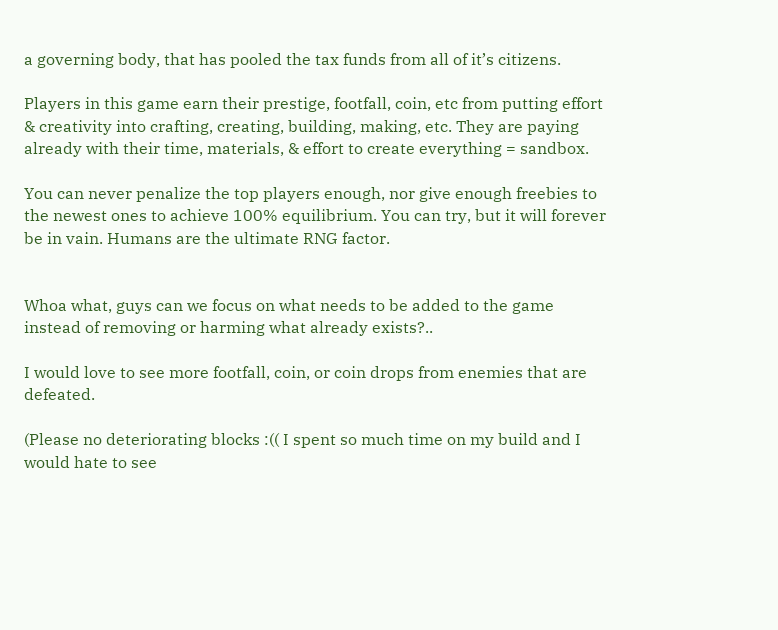a governing body, that has pooled the tax funds from all of it’s citizens.

Players in this game earn their prestige, footfall, coin, etc from putting effort & creativity into crafting, creating, building, making, etc. They are paying already with their time, materials, & effort to create everything = sandbox.

You can never penalize the top players enough, nor give enough freebies to the newest ones to achieve 100% equilibrium. You can try, but it will forever be in vain. Humans are the ultimate RNG factor.


Whoa what, guys can we focus on what needs to be added to the game instead of removing or harming what already exists?..

I would love to see more footfall, coin, or coin drops from enemies that are defeated.

(Please no deteriorating blocks :(( I spent so much time on my build and I would hate to see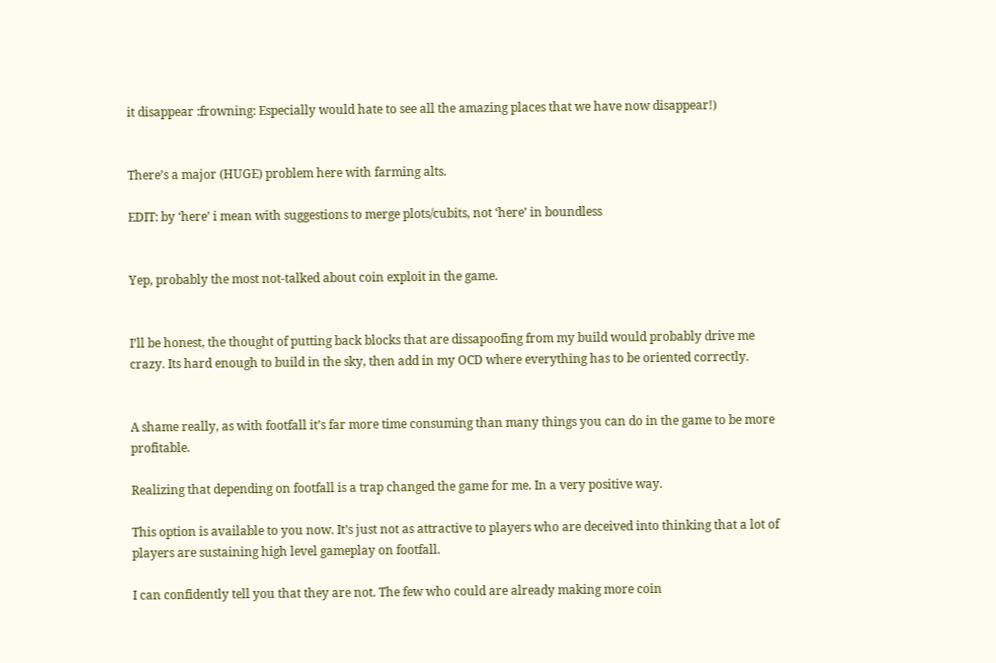it disappear :frowning: Especially would hate to see all the amazing places that we have now disappear!)


There’s a major (HUGE) problem here with farming alts.

EDIT: by ‘here’ i mean with suggestions to merge plots/cubits, not ‘here’ in boundless


Yep, probably the most not-talked about coin exploit in the game.


I’ll be honest, the thought of putting back blocks that are dissapoofing from my build would probably drive me crazy. Its hard enough to build in the sky, then add in my OCD where everything has to be oriented correctly.


A shame really, as with footfall it’s far more time consuming than many things you can do in the game to be more profitable.

Realizing that depending on footfall is a trap changed the game for me. In a very positive way.

This option is available to you now. It’s just not as attractive to players who are deceived into thinking that a lot of players are sustaining high level gameplay on footfall.

I can confidently tell you that they are not. The few who could are already making more coin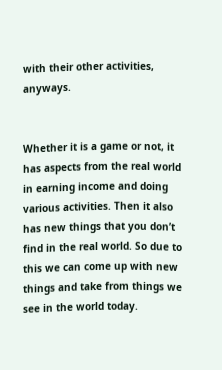with their other activities, anyways.


Whether it is a game or not, it has aspects from the real world in earning income and doing various activities. Then it also has new things that you don’t find in the real world. So due to this we can come up with new things and take from things we see in the world today.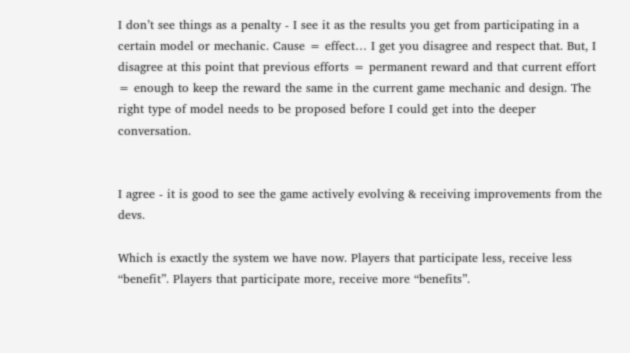I don’t see things as a penalty - I see it as the results you get from participating in a certain model or mechanic. Cause = effect… I get you disagree and respect that. But, I disagree at this point that previous efforts = permanent reward and that current effort = enough to keep the reward the same in the current game mechanic and design. The right type of model needs to be proposed before I could get into the deeper conversation.


I agree - it is good to see the game actively evolving & receiving improvements from the devs.

Which is exactly the system we have now. Players that participate less, receive less “benefit”. Players that participate more, receive more “benefits”.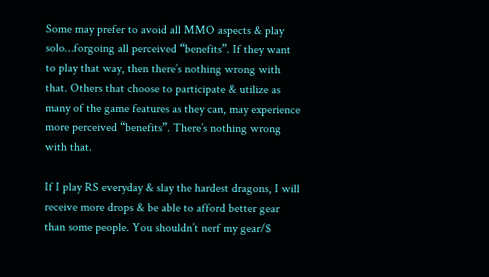Some may prefer to avoid all MMO aspects & play solo…forgoing all perceived “benefits”. If they want to play that way, then there’s nothing wrong with that. Others that choose to participate & utilize as many of the game features as they can, may experience more perceived “benefits”. There’s nothing wrong with that.

If I play RS everyday & slay the hardest dragons, I will receive more drops & be able to afford better gear than some people. You shouldn’t nerf my gear/$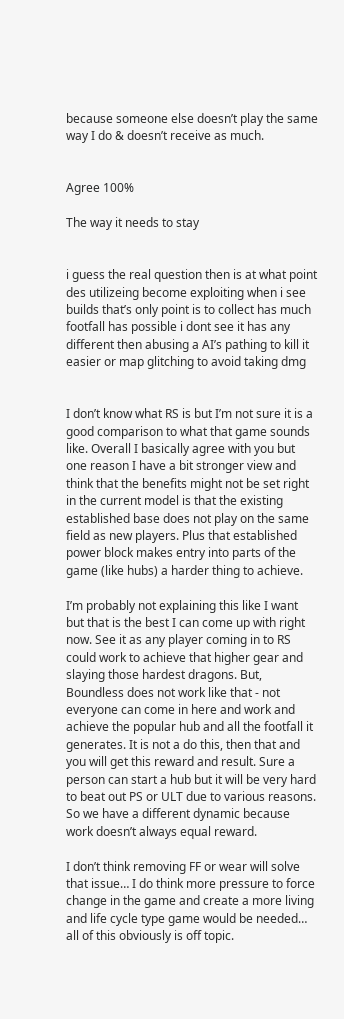because someone else doesn’t play the same way I do & doesn’t receive as much.


Agree 100%

The way it needs to stay


i guess the real question then is at what point des utilizeing become exploiting when i see builds that’s only point is to collect has much footfall has possible i dont see it has any different then abusing a AI’s pathing to kill it easier or map glitching to avoid taking dmg


I don’t know what RS is but I’m not sure it is a good comparison to what that game sounds like. Overall I basically agree with you but one reason I have a bit stronger view and think that the benefits might not be set right in the current model is that the existing established base does not play on the same field as new players. Plus that established power block makes entry into parts of the game (like hubs) a harder thing to achieve.

I’m probably not explaining this like I want but that is the best I can come up with right now. See it as any player coming in to RS could work to achieve that higher gear and slaying those hardest dragons. But, Boundless does not work like that - not everyone can come in here and work and achieve the popular hub and all the footfall it generates. It is not a do this, then that and you will get this reward and result. Sure a person can start a hub but it will be very hard to beat out PS or ULT due to various reasons. So we have a different dynamic because work doesn’t always equal reward.

I don’t think removing FF or wear will solve that issue… I do think more pressure to force change in the game and create a more living and life cycle type game would be needed… all of this obviously is off topic.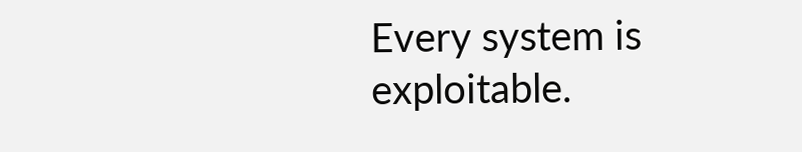Every system is exploitable.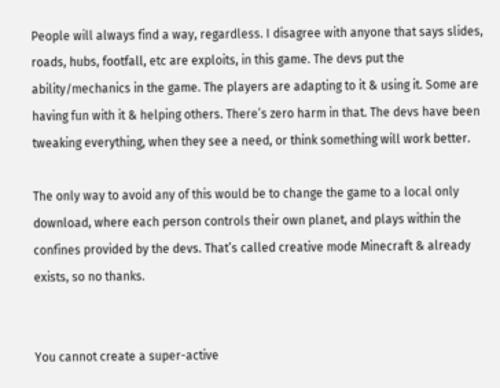People will always find a way, regardless. I disagree with anyone that says slides, roads, hubs, footfall, etc are exploits, in this game. The devs put the ability/mechanics in the game. The players are adapting to it & using it. Some are having fun with it & helping others. There’s zero harm in that. The devs have been tweaking everything, when they see a need, or think something will work better.

The only way to avoid any of this would be to change the game to a local only download, where each person controls their own planet, and plays within the confines provided by the devs. That’s called creative mode Minecraft & already exists, so no thanks.


You cannot create a super-active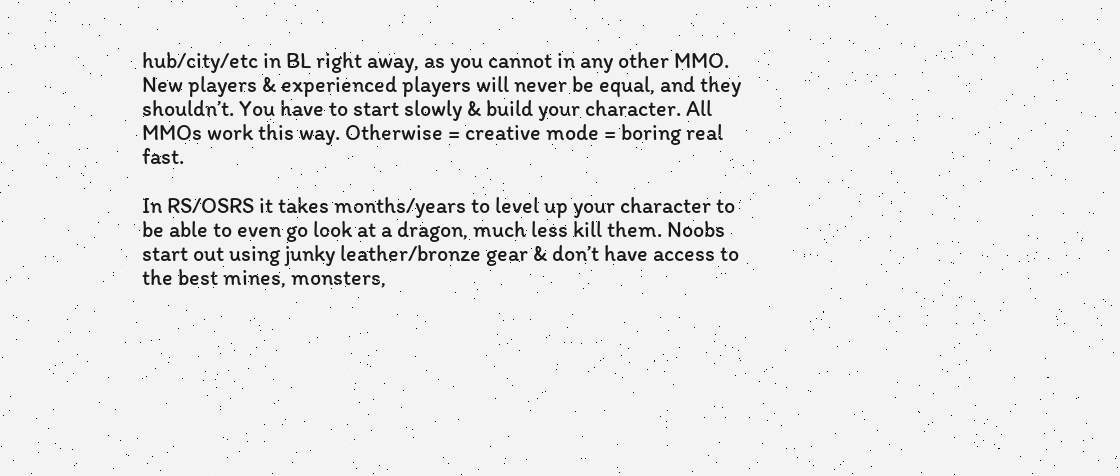hub/city/etc in BL right away, as you cannot in any other MMO. New players & experienced players will never be equal, and they shouldn’t. You have to start slowly & build your character. All MMOs work this way. Otherwise = creative mode = boring real fast.

In RS/OSRS it takes months/years to level up your character to be able to even go look at a dragon, much less kill them. Noobs start out using junky leather/bronze gear & don’t have access to the best mines, monsters,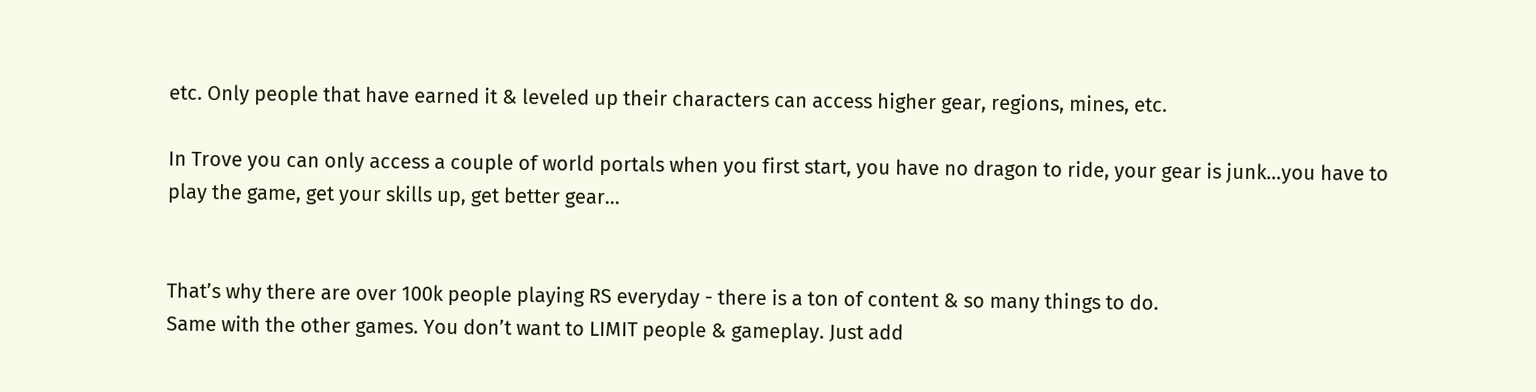etc. Only people that have earned it & leveled up their characters can access higher gear, regions, mines, etc.

In Trove you can only access a couple of world portals when you first start, you have no dragon to ride, your gear is junk…you have to play the game, get your skills up, get better gear…


That’s why there are over 100k people playing RS everyday - there is a ton of content & so many things to do.
Same with the other games. You don’t want to LIMIT people & gameplay. Just add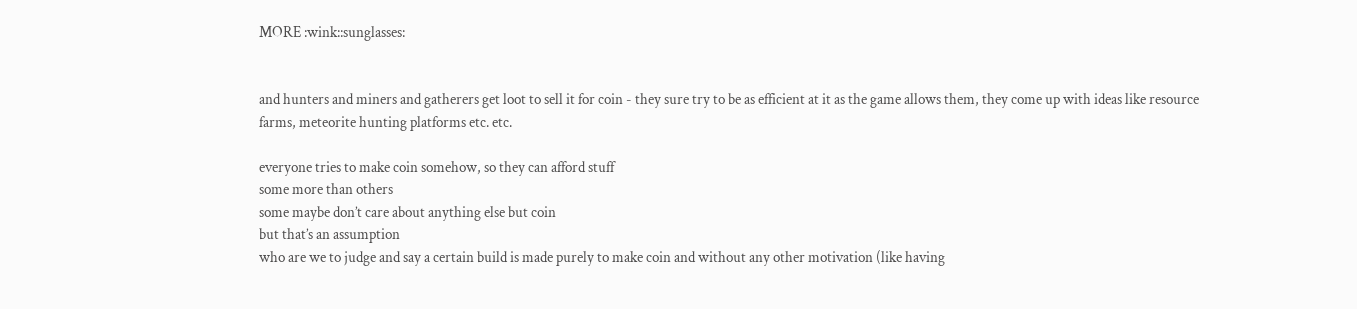MORE :wink::sunglasses:


and hunters and miners and gatherers get loot to sell it for coin - they sure try to be as efficient at it as the game allows them, they come up with ideas like resource farms, meteorite hunting platforms etc. etc.

everyone tries to make coin somehow, so they can afford stuff
some more than others
some maybe don’t care about anything else but coin
but that’s an assumption
who are we to judge and say a certain build is made purely to make coin and without any other motivation (like having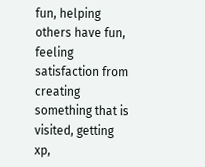fun, helping others have fun, feeling satisfaction from creating something that is visited, getting xp,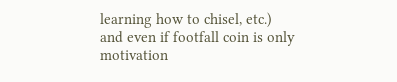learning how to chisel, etc.)
and even if footfall coin is only motivation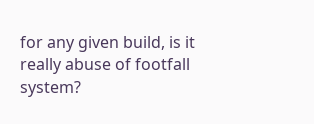for any given build, is it really abuse of footfall system?